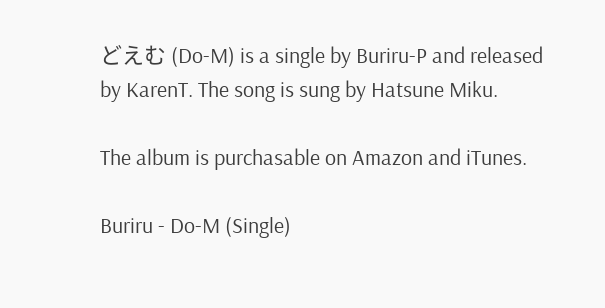どえむ (Do-M) is a single by Buriru-P and released by KarenT. The song is sung by Hatsune Miku.

The album is purchasable on Amazon and iTunes.

Buriru - Do-M (Single)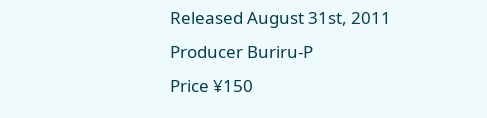Released August 31st, 2011
Producer Buriru-P
Price ¥150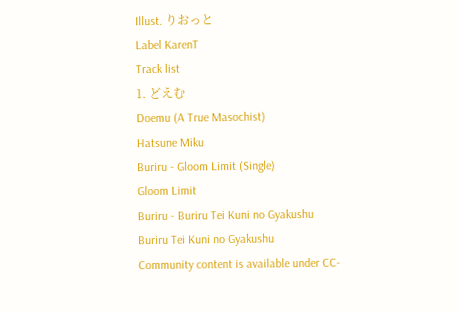Illust. りおっと
Label KarenT
Track list
1. どえむ
Doemu (A True Masochist)
Hatsune Miku
Buriru - Gloom Limit (Single)
Gloom Limit
Buriru - Buriru Tei Kuni no Gyakushu
Buriru Tei Kuni no Gyakushu
Community content is available under CC-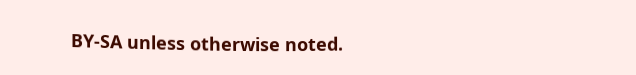BY-SA unless otherwise noted.